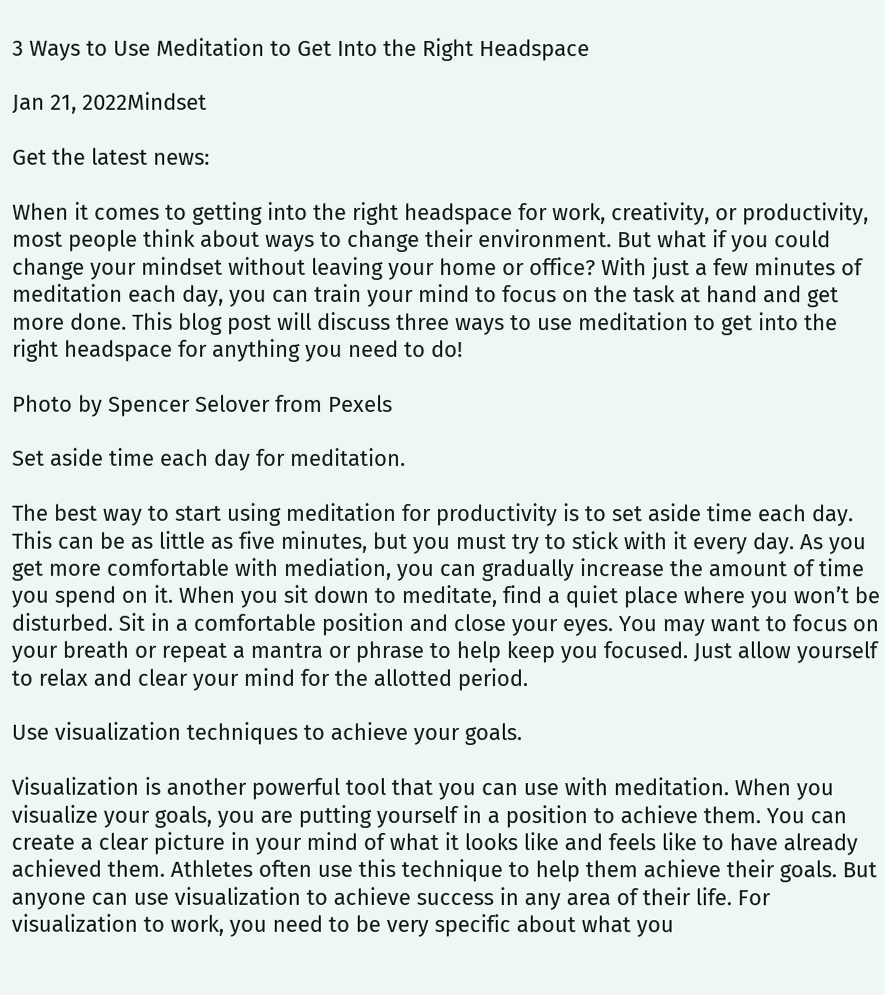3 Ways to Use Meditation to Get Into the Right Headspace

Jan 21, 2022Mindset

Get the latest news:

When it comes to getting into the right headspace for work, creativity, or productivity, most people think about ways to change their environment. But what if you could change your mindset without leaving your home or office? With just a few minutes of meditation each day, you can train your mind to focus on the task at hand and get more done. This blog post will discuss three ways to use meditation to get into the right headspace for anything you need to do!

Photo by Spencer Selover from Pexels

Set aside time each day for meditation.

The best way to start using meditation for productivity is to set aside time each day. This can be as little as five minutes, but you must try to stick with it every day. As you get more comfortable with mediation, you can gradually increase the amount of time you spend on it. When you sit down to meditate, find a quiet place where you won’t be disturbed. Sit in a comfortable position and close your eyes. You may want to focus on your breath or repeat a mantra or phrase to help keep you focused. Just allow yourself to relax and clear your mind for the allotted period.

Use visualization techniques to achieve your goals.

Visualization is another powerful tool that you can use with meditation. When you visualize your goals, you are putting yourself in a position to achieve them. You can create a clear picture in your mind of what it looks like and feels like to have already achieved them. Athletes often use this technique to help them achieve their goals. But anyone can use visualization to achieve success in any area of their life. For visualization to work, you need to be very specific about what you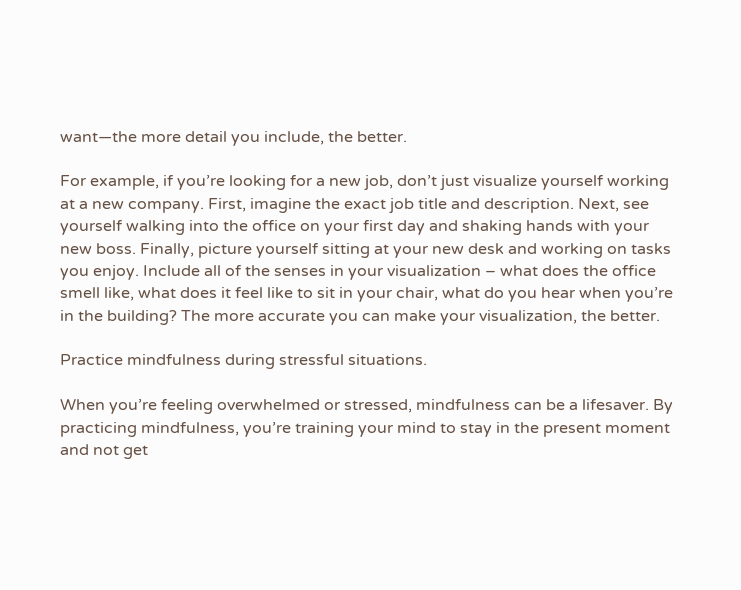want—the more detail you include, the better.

For example, if you’re looking for a new job, don’t just visualize yourself working at a new company. First, imagine the exact job title and description. Next, see yourself walking into the office on your first day and shaking hands with your new boss. Finally, picture yourself sitting at your new desk and working on tasks you enjoy. Include all of the senses in your visualization – what does the office smell like, what does it feel like to sit in your chair, what do you hear when you’re in the building? The more accurate you can make your visualization, the better.

Practice mindfulness during stressful situations.

When you’re feeling overwhelmed or stressed, mindfulness can be a lifesaver. By practicing mindfulness, you’re training your mind to stay in the present moment and not get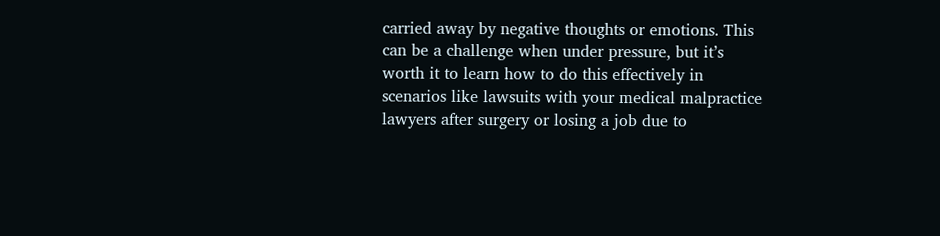carried away by negative thoughts or emotions. This can be a challenge when under pressure, but it’s worth it to learn how to do this effectively in scenarios like lawsuits with your medical malpractice lawyers after surgery or losing a job due to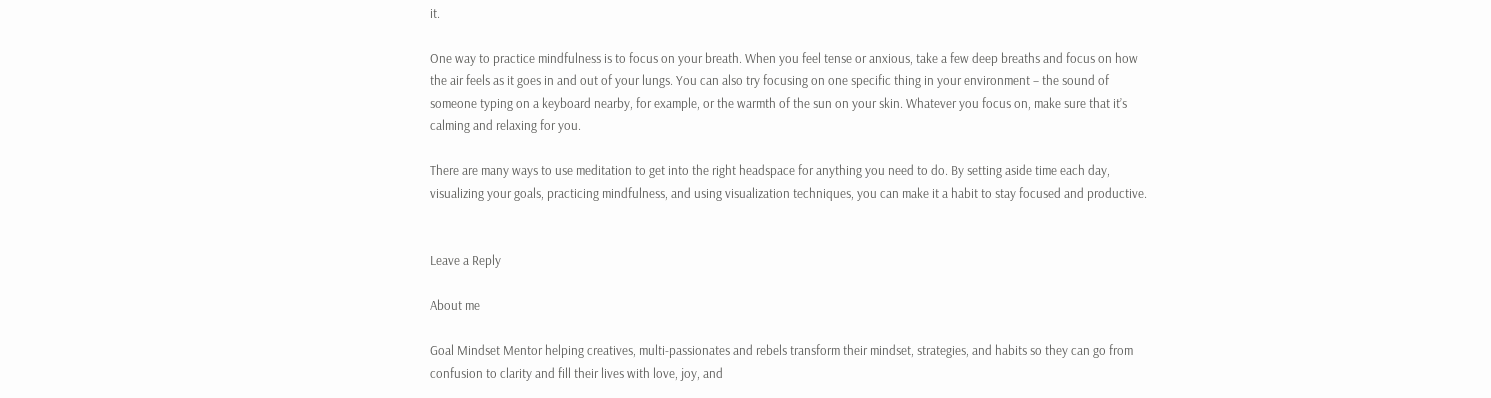it.

One way to practice mindfulness is to focus on your breath. When you feel tense or anxious, take a few deep breaths and focus on how the air feels as it goes in and out of your lungs. You can also try focusing on one specific thing in your environment – the sound of someone typing on a keyboard nearby, for example, or the warmth of the sun on your skin. Whatever you focus on, make sure that it’s calming and relaxing for you.

There are many ways to use meditation to get into the right headspace for anything you need to do. By setting aside time each day, visualizing your goals, practicing mindfulness, and using visualization techniques, you can make it a habit to stay focused and productive.


Leave a Reply

About me

Goal Mindset Mentor helping creatives, multi-passionates and rebels transform their mindset, strategies, and habits so they can go from confusion to clarity and fill their lives with love, joy, and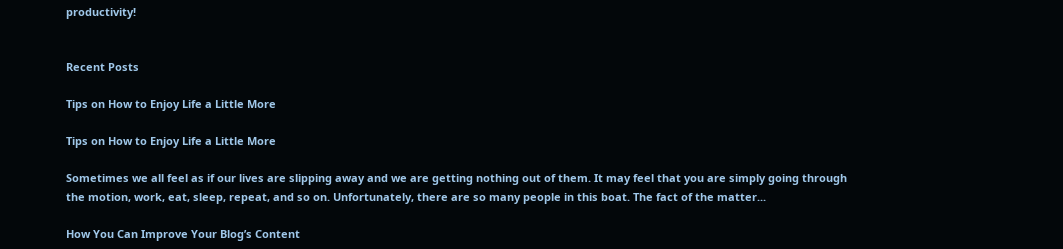productivity!


Recent Posts

Tips on How to Enjoy Life a Little More

Tips on How to Enjoy Life a Little More

Sometimes we all feel as if our lives are slipping away and we are getting nothing out of them. It may feel that you are simply going through the motion, work, eat, sleep, repeat, and so on. Unfortunately, there are so many people in this boat. The fact of the matter...

How You Can Improve Your Blog’s Content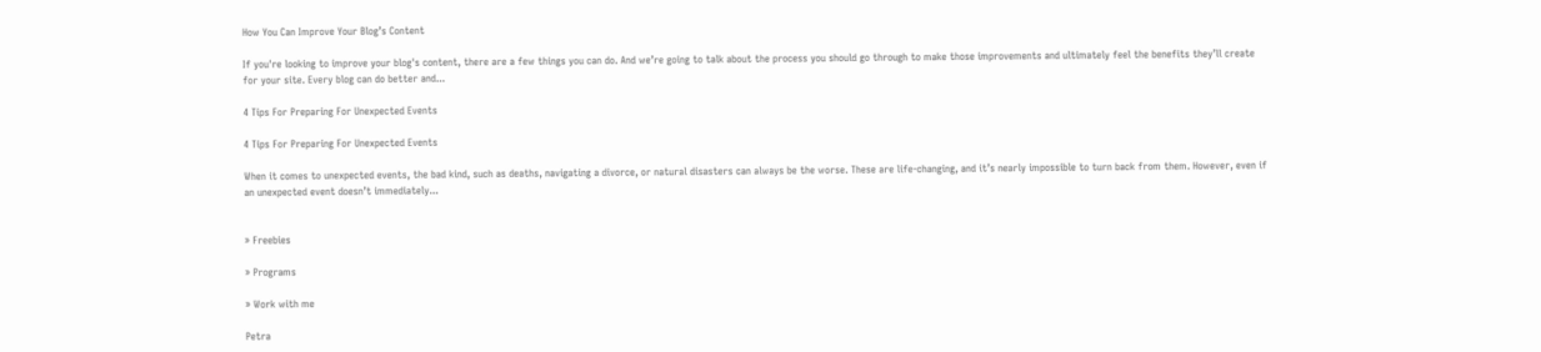How You Can Improve Your Blog’s Content

If you're looking to improve your blog's content, there are a few things you can do. And we’re going to talk about the process you should go through to make those improvements and ultimately feel the benefits they’ll create for your site. Every blog can do better and...

4 Tips For Preparing For Unexpected Events

4 Tips For Preparing For Unexpected Events

When it comes to unexpected events, the bad kind, such as deaths, navigating a divorce, or natural disasters can always be the worse. These are life-changing, and it’s nearly impossible to turn back from them. However, even if an unexpected event doesn’t immediately...


» Freebies

» Programs

» Work with me

Petra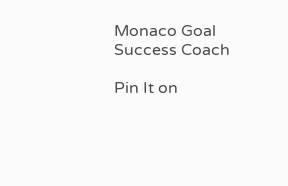Monaco Goal Success Coach

Pin It on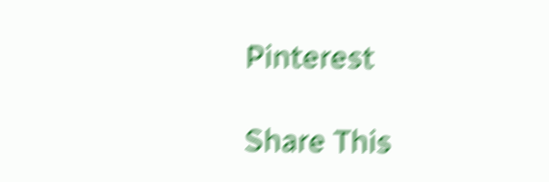Pinterest

Share This